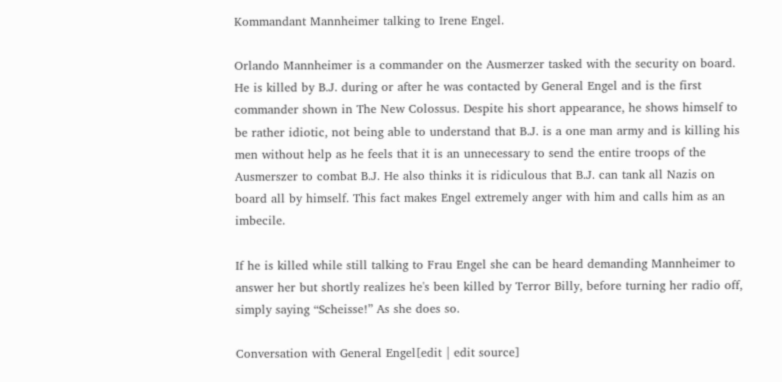Kommandant Mannheimer talking to Irene Engel.

Orlando Mannheimer is a commander on the Ausmerzer tasked with the security on board. He is killed by B.J. during or after he was contacted by General Engel and is the first commander shown in The New Colossus. Despite his short appearance, he shows himself to be rather idiotic, not being able to understand that B.J. is a one man army and is killing his men without help as he feels that it is an unnecessary to send the entire troops of the Ausmerszer to combat B.J. He also thinks it is ridiculous that B.J. can tank all Nazis on board all by himself. This fact makes Engel extremely anger with him and calls him as an imbecile.

If he is killed while still talking to Frau Engel she can be heard demanding Mannheimer to answer her but shortly realizes he's been killed by Terror Billy, before turning her radio off, simply saying “Scheisse!” As she does so.

Conversation with General Engel[edit | edit source]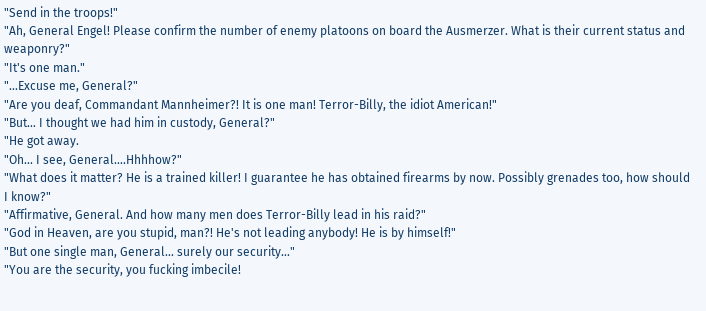"Send in the troops!"
"Ah, General Engel! Please confirm the number of enemy platoons on board the Ausmerzer. What is their current status and weaponry?"
"It's one man."
"...Excuse me, General?"
"Are you deaf, Commandant Mannheimer?! It is one man! Terror-Billy, the idiot American!"
"But... I thought we had him in custody, General?"
"He got away.
"Oh... I see, General....Hhhhow?"
"What does it matter? He is a trained killer! I guarantee he has obtained firearms by now. Possibly grenades too, how should I know?"
"Affirmative, General. And how many men does Terror-Billy lead in his raid?"
"God in Heaven, are you stupid, man?! He's not leading anybody! He is by himself!"
"But one single man, General... surely our security..."
"You are the security, you fucking imbecile!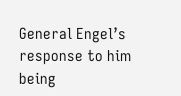General Engel’s response to him being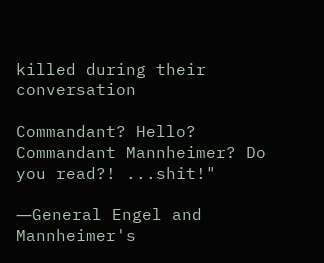killed during their conversation

Commandant? Hello? Commandant Mannheimer? Do you read?! ...shit!"

―General Engel and Mannheimer's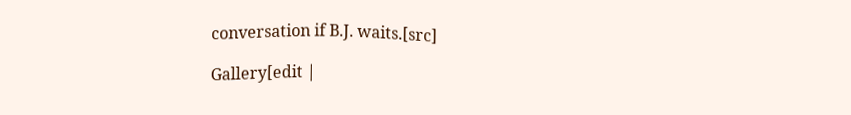conversation if B.J. waits.[src]

Gallery[edit |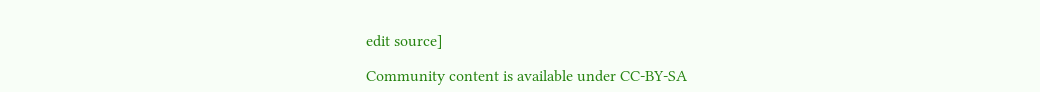edit source]

Community content is available under CC-BY-SA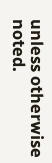unless otherwise noted.